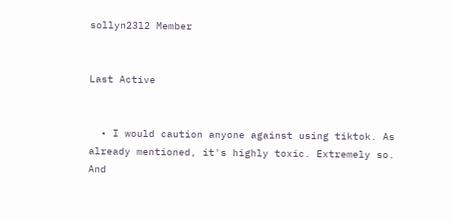sollyn23l2 Member


Last Active


  • I would caution anyone against using tiktok. As already mentioned, it's highly toxic. Extremely so. And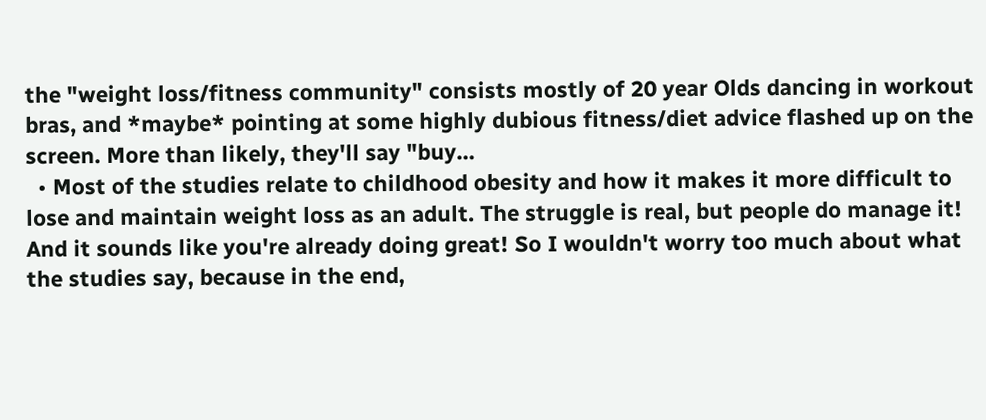the "weight loss/fitness community" consists mostly of 20 year Olds dancing in workout bras, and *maybe* pointing at some highly dubious fitness/diet advice flashed up on the screen. More than likely, they'll say "buy…
  • Most of the studies relate to childhood obesity and how it makes it more difficult to lose and maintain weight loss as an adult. The struggle is real, but people do manage it! And it sounds like you're already doing great! So I wouldn't worry too much about what the studies say, because in the end,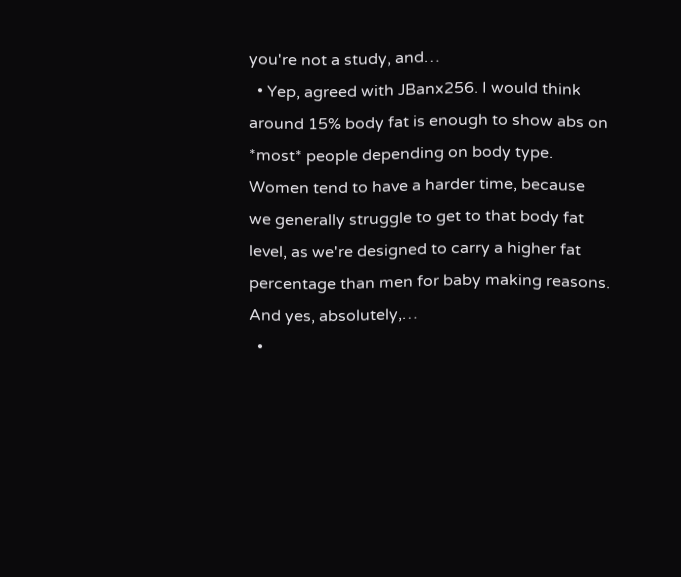you're not a study, and…
  • Yep, agreed with JBanx256. I would think around 15% body fat is enough to show abs on *most* people depending on body type. Women tend to have a harder time, because we generally struggle to get to that body fat level, as we're designed to carry a higher fat percentage than men for baby making reasons. And yes, absolutely,…
  •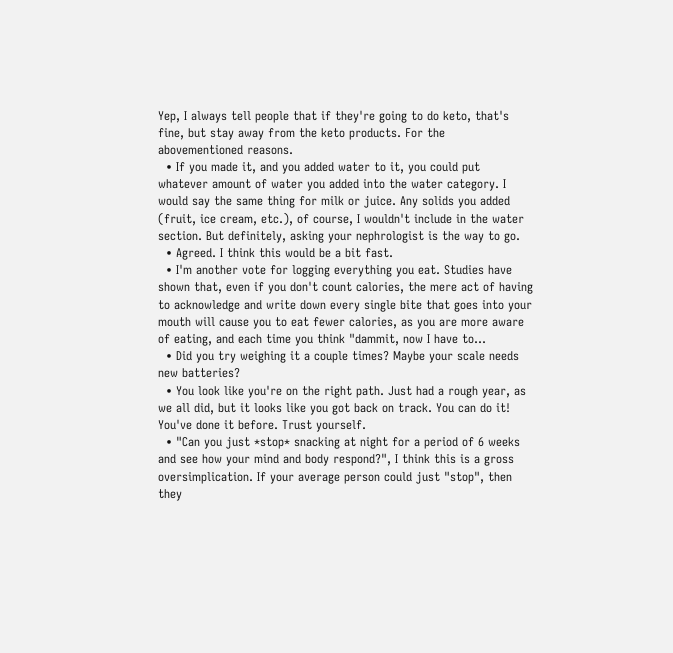Yep, I always tell people that if they're going to do keto, that's fine, but stay away from the keto products. For the abovementioned reasons.
  • If you made it, and you added water to it, you could put whatever amount of water you added into the water category. I would say the same thing for milk or juice. Any solids you added (fruit, ice cream, etc.), of course, I wouldn't include in the water section. But definitely, asking your nephrologist is the way to go.
  • Agreed. I think this would be a bit fast.
  • I'm another vote for logging everything you eat. Studies have shown that, even if you don't count calories, the mere act of having to acknowledge and write down every single bite that goes into your mouth will cause you to eat fewer calories, as you are more aware of eating, and each time you think "dammit, now I have to…
  • Did you try weighing it a couple times? Maybe your scale needs new batteries?
  • You look like you're on the right path. Just had a rough year, as we all did, but it looks like you got back on track. You can do it! You've done it before. Trust yourself.
  • "Can you just *stop* snacking at night for a period of 6 weeks and see how your mind and body respond?", I think this is a gross oversimplication. If your average person could just "stop", then they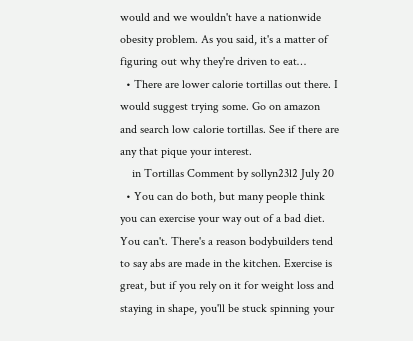would and we wouldn't have a nationwide obesity problem. As you said, it's a matter of figuring out why they're driven to eat…
  • There are lower calorie tortillas out there. I would suggest trying some. Go on amazon and search low calorie tortillas. See if there are any that pique your interest.
    in Tortillas Comment by sollyn23l2 July 20
  • You can do both, but many people think you can exercise your way out of a bad diet. You can't. There's a reason bodybuilders tend to say abs are made in the kitchen. Exercise is great, but if you rely on it for weight loss and staying in shape, you'll be stuck spinning your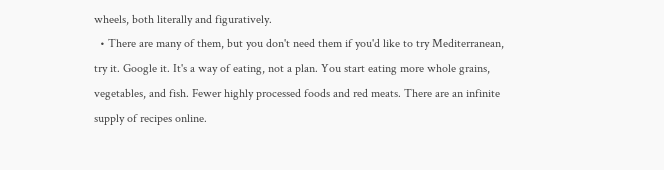wheels, both literally and figuratively.
  • There are many of them, but you don't need them if you'd like to try Mediterranean, try it. Google it. It's a way of eating, not a plan. You start eating more whole grains, vegetables, and fish. Fewer highly processed foods and red meats. There are an infinite supply of recipes online.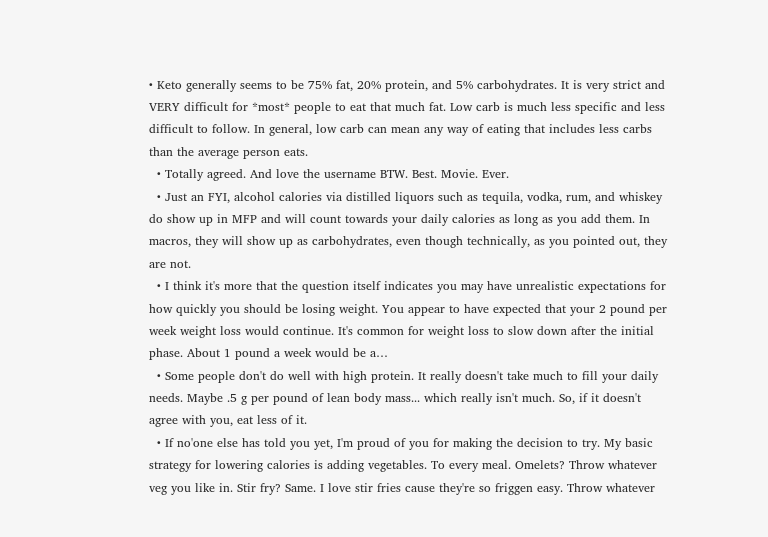• Keto generally seems to be 75% fat, 20% protein, and 5% carbohydrates. It is very strict and VERY difficult for *most* people to eat that much fat. Low carb is much less specific and less difficult to follow. In general, low carb can mean any way of eating that includes less carbs than the average person eats.
  • Totally agreed. And love the username BTW. Best. Movie. Ever.
  • Just an FYI, alcohol calories via distilled liquors such as tequila, vodka, rum, and whiskey do show up in MFP and will count towards your daily calories as long as you add them. In macros, they will show up as carbohydrates, even though technically, as you pointed out, they are not.
  • I think it's more that the question itself indicates you may have unrealistic expectations for how quickly you should be losing weight. You appear to have expected that your 2 pound per week weight loss would continue. It's common for weight loss to slow down after the initial phase. About 1 pound a week would be a…
  • Some people don't do well with high protein. It really doesn't take much to fill your daily needs. Maybe .5 g per pound of lean body mass... which really isn't much. So, if it doesn't agree with you, eat less of it.
  • If no'one else has told you yet, I'm proud of you for making the decision to try. My basic strategy for lowering calories is adding vegetables. To every meal. Omelets? Throw whatever veg you like in. Stir fry? Same. I love stir fries cause they're so friggen easy. Throw whatever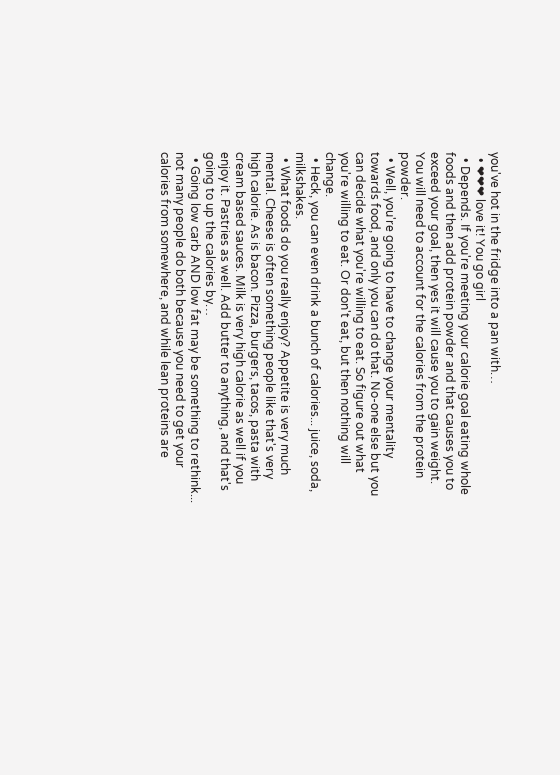you've hot in the fridge into a pan with…
  • ❤❤❤ love it! You go girl
  • Depends. If you're meeting your calorie goal eating whole foods and then add protein powder and that causes you to exceed your goal, then yes it will cause you to gain weight. You will need to account for the calories from the protein powder.
  • Well, you're going to have to change your mentality towards food, and only you can do that. No-one else but you can decide what you're willing to eat. So figure out what you're willing to eat. Or don't eat, but then nothing will change.
  • Heck, you can even drink a bunch of calories... juice, soda, milkshakes.
  • What foods do you really enjoy? Appetite is very much mental. Cheese is often something people like that's very high calorie. As is bacon. Pizza, burgers, tacos, pasta with cream based sauces. Milk is very high calorie as well if you enjoy it. Pastries as well. Add butter to anything, and that's going to up the calories by…
  • Going low carb AND low fat may be something to rethink... not many people do both because you need to get your calories from somewhere, and while lean proteins are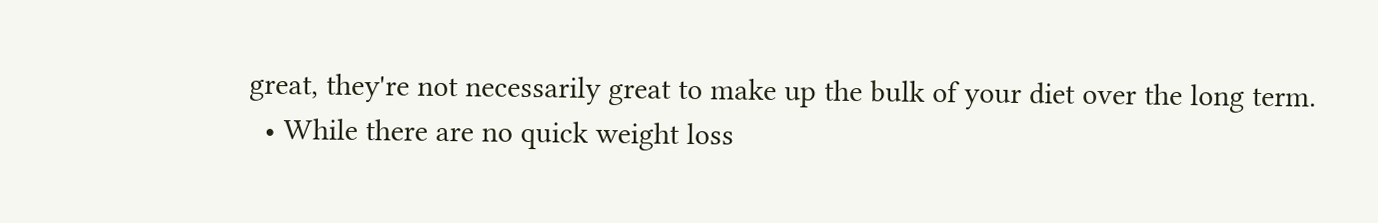great, they're not necessarily great to make up the bulk of your diet over the long term.
  • While there are no quick weight loss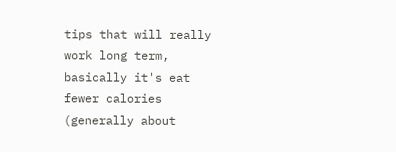tips that will really work long term, basically it's eat fewer calories (generally about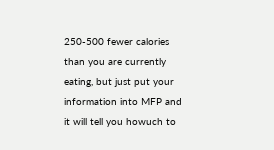250-500 fewer calories than you are currently eating, but just put your information into MFP and it will tell you howuch to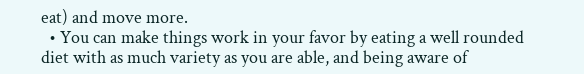eat) and move more.
  • You can make things work in your favor by eating a well rounded diet with as much variety as you are able, and being aware of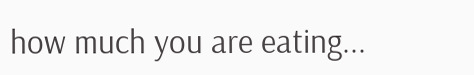how much you are eating...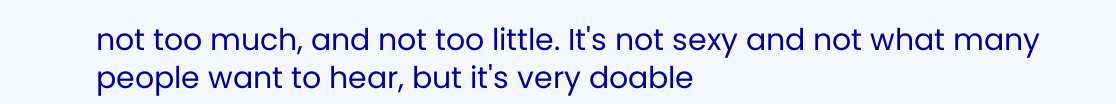not too much, and not too little. It's not sexy and not what many people want to hear, but it's very doable